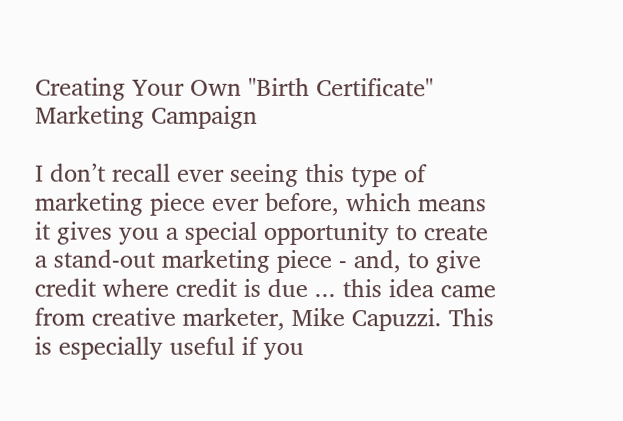Creating Your Own "Birth Certificate" Marketing Campaign

I don’t recall ever seeing this type of marketing piece ever before, which means it gives you a special opportunity to create a stand-out marketing piece - and, to give credit where credit is due ... this idea came from creative marketer, Mike Capuzzi. This is especially useful if you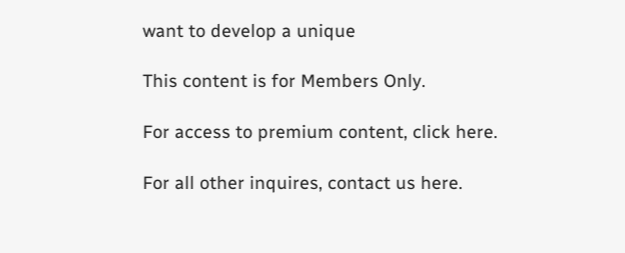want to develop a unique

This content is for Members Only.

For access to premium content, click here.

For all other inquires, contact us here.